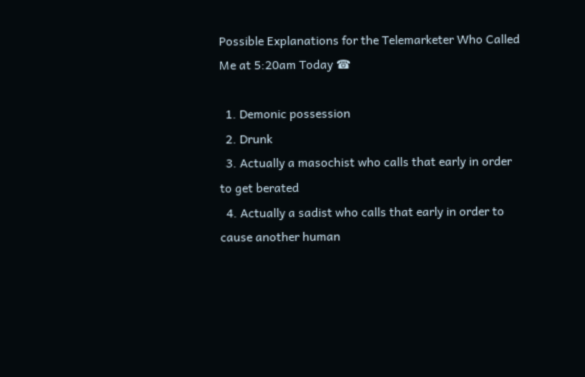Possible Explanations for the Telemarketer Who Called Me at 5:20am Today ☎

  1. Demonic possession
  2. Drunk
  3. Actually a masochist who calls that early in order to get berated
  4. Actually a sadist who calls that early in order to cause another human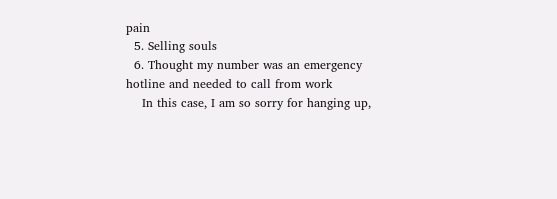pain
  5. Selling souls
  6. Thought my number was an emergency hotline and needed to call from work
    In this case, I am so sorry for hanging up,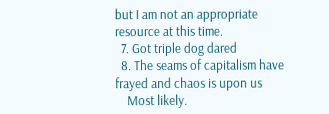but I am not an appropriate resource at this time.
  7. Got triple dog dared
  8. The seams of capitalism have frayed and chaos is upon us
    Most likely.